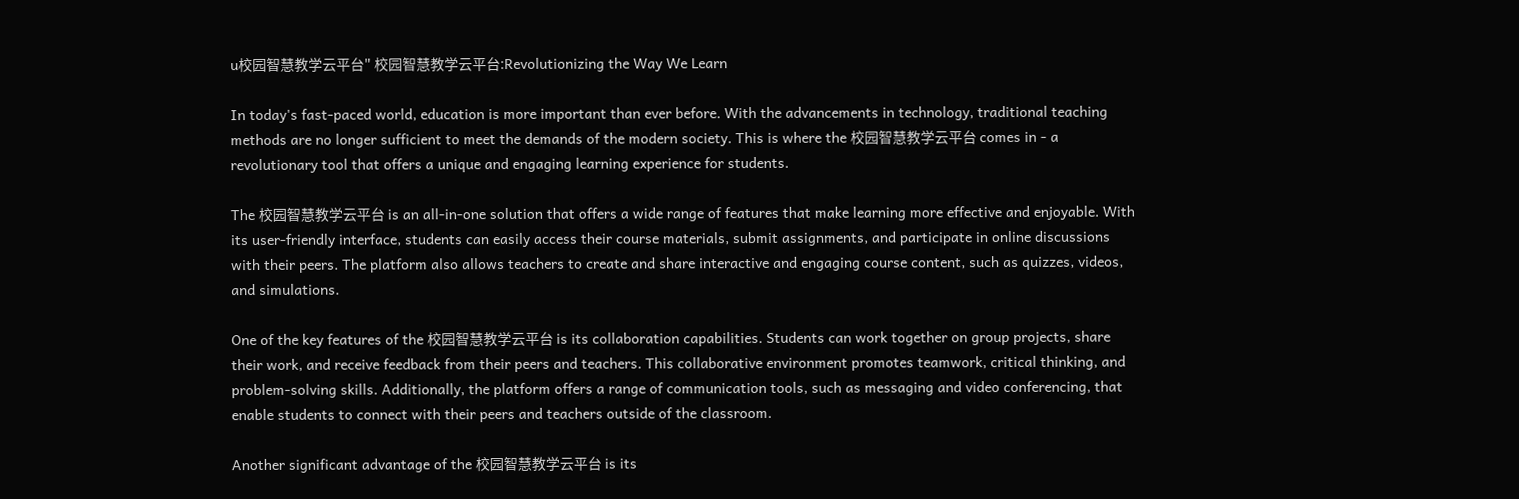u校园智慧教学云平台" 校园智慧教学云平台:Revolutionizing the Way We Learn

In today's fast-paced world, education is more important than ever before. With the advancements in technology, traditional teaching methods are no longer sufficient to meet the demands of the modern society. This is where the 校园智慧教学云平台 comes in - a revolutionary tool that offers a unique and engaging learning experience for students.

The 校园智慧教学云平台 is an all-in-one solution that offers a wide range of features that make learning more effective and enjoyable. With its user-friendly interface, students can easily access their course materials, submit assignments, and participate in online discussions with their peers. The platform also allows teachers to create and share interactive and engaging course content, such as quizzes, videos, and simulations.

One of the key features of the 校园智慧教学云平台 is its collaboration capabilities. Students can work together on group projects, share their work, and receive feedback from their peers and teachers. This collaborative environment promotes teamwork, critical thinking, and problem-solving skills. Additionally, the platform offers a range of communication tools, such as messaging and video conferencing, that enable students to connect with their peers and teachers outside of the classroom.

Another significant advantage of the 校园智慧教学云平台 is its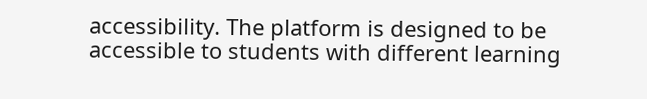accessibility. The platform is designed to be accessible to students with different learning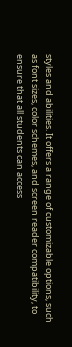styles and abilities. It offers a range of customizable options, such as font sizes, color schemes, and screen reader compatibility, to ensure that all students can access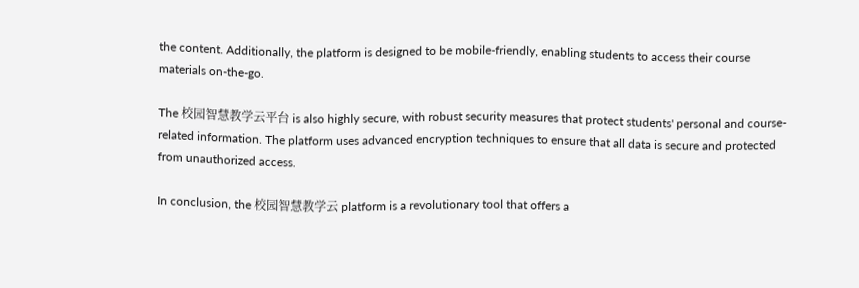the content. Additionally, the platform is designed to be mobile-friendly, enabling students to access their course materials on-the-go.

The 校园智慧教学云平台 is also highly secure, with robust security measures that protect students' personal and course-related information. The platform uses advanced encryption techniques to ensure that all data is secure and protected from unauthorized access.

In conclusion, the 校园智慧教学云 platform is a revolutionary tool that offers a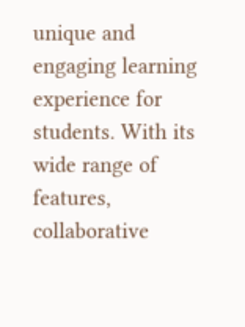unique and engaging learning experience for students. With its wide range of features, collaborative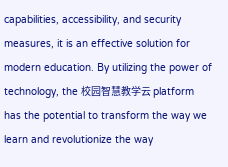capabilities, accessibility, and security measures, it is an effective solution for modern education. By utilizing the power of technology, the 校园智慧教学云 platform has the potential to transform the way we learn and revolutionize the way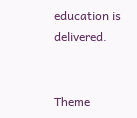education is delivered.


Theme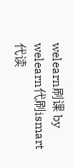welearn刷课 by welearn代刷ismart代读